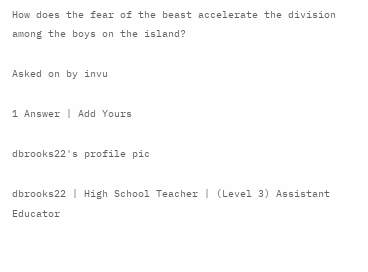How does the fear of the beast accelerate the division among the boys on the island?

Asked on by invu

1 Answer | Add Yours

dbrooks22's profile pic

dbrooks22 | High School Teacher | (Level 3) Assistant Educator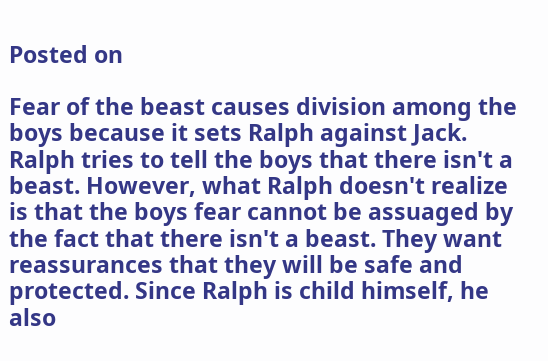Posted on

Fear of the beast causes division among the boys because it sets Ralph against Jack. Ralph tries to tell the boys that there isn't a beast. However, what Ralph doesn't realize is that the boys fear cannot be assuaged by the fact that there isn't a beast. They want reassurances that they will be safe and protected. Since Ralph is child himself, he also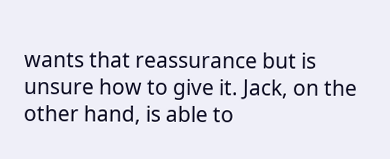wants that reassurance but is unsure how to give it. Jack, on the other hand, is able to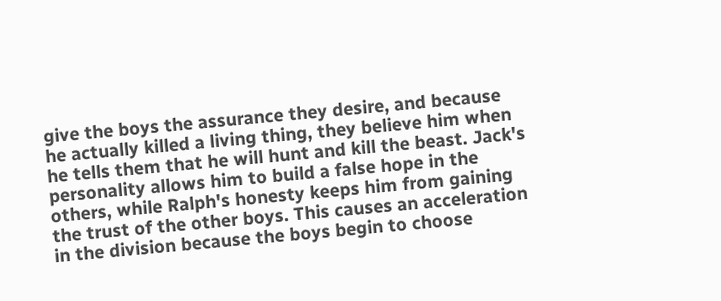give the boys the assurance they desire, and because he actually killed a living thing, they believe him when he tells them that he will hunt and kill the beast. Jack's personality allows him to build a false hope in the others, while Ralph's honesty keeps him from gaining the trust of the other boys. This causes an acceleration in the division because the boys begin to choose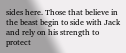sides here. Those that believe in the beast begin to side with Jack and rely on his strength to protect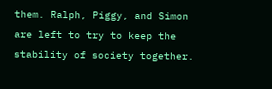them. Ralph, Piggy, and Simon are left to try to keep the stability of society together.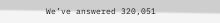We’ve answered 320,051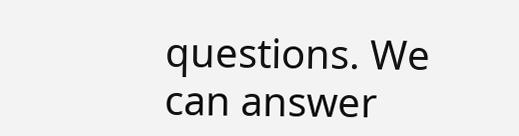questions. We can answer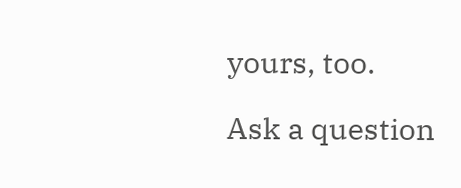yours, too.

Ask a question